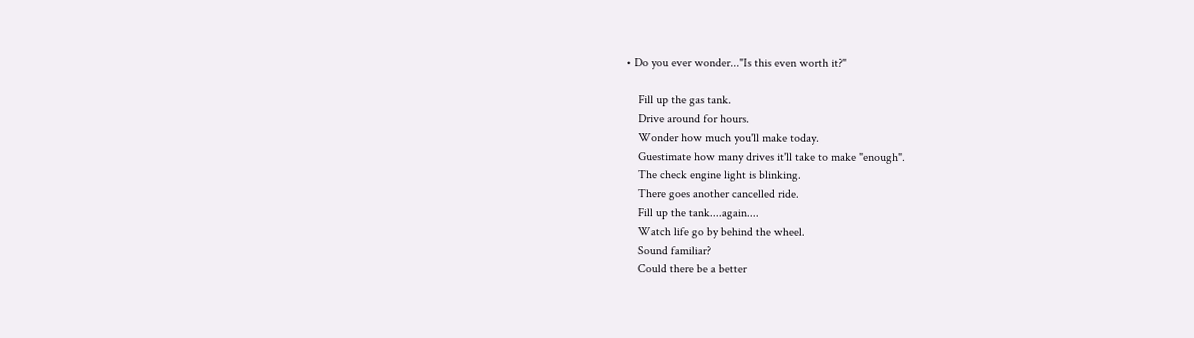• Do you ever wonder..."Is this even worth it?"

    Fill up the gas tank.
    Drive around for hours.
    Wonder how much you'll make today.
    Guestimate how many drives it'll take to make "enough".
    The check engine light is blinking.
    There goes another cancelled ride.
    Fill up the tank....again....
    Watch life go by behind the wheel.
    Sound familiar?
    Could there be a better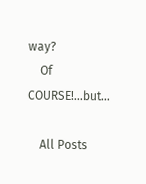way?
    Of COURSE!...but...

    All Posts